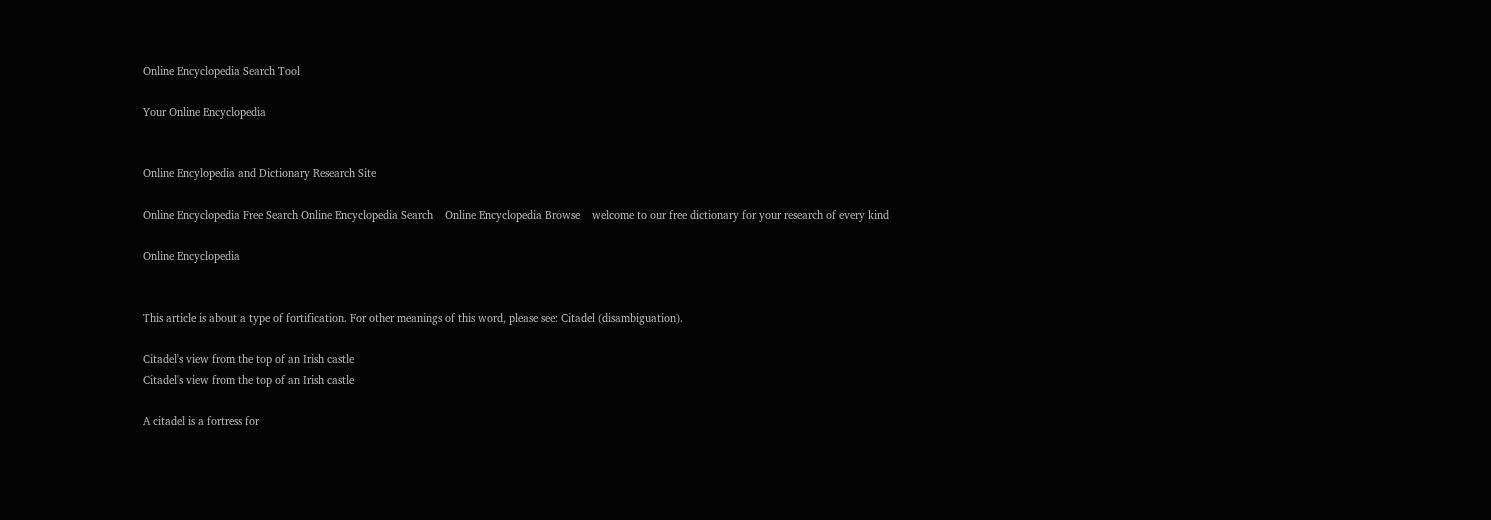Online Encyclopedia Search Tool

Your Online Encyclopedia


Online Encylopedia and Dictionary Research Site

Online Encyclopedia Free Search Online Encyclopedia Search    Online Encyclopedia Browse    welcome to our free dictionary for your research of every kind

Online Encyclopedia


This article is about a type of fortification. For other meanings of this word, please see: Citadel (disambiguation).

Citadel's view from the top of an Irish castle
Citadel's view from the top of an Irish castle

A citadel is a fortress for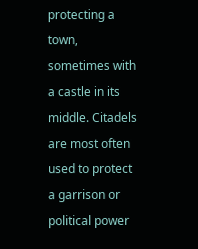protecting a town, sometimes with a castle in its middle. Citadels are most often used to protect a garrison or political power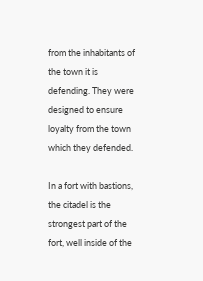from the inhabitants of the town it is defending. They were designed to ensure loyalty from the town which they defended.

In a fort with bastions, the citadel is the strongest part of the fort, well inside of the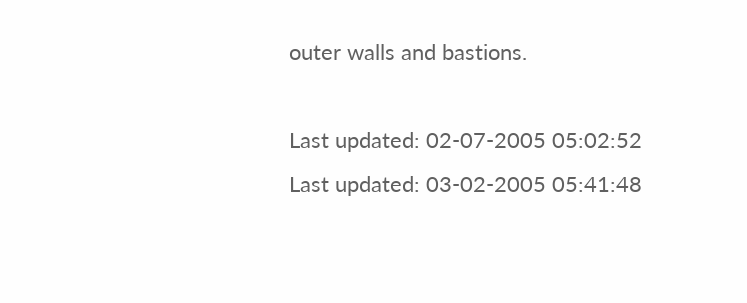outer walls and bastions.

Last updated: 02-07-2005 05:02:52
Last updated: 03-02-2005 05:41:48